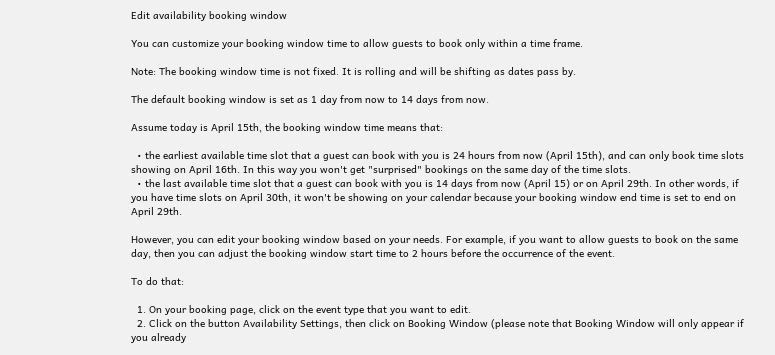Edit availability booking window

You can customize your booking window time to allow guests to book only within a time frame.

Note: The booking window time is not fixed. It is rolling and will be shifting as dates pass by.

The default booking window is set as 1 day from now to 14 days from now.

Assume today is April 15th, the booking window time means that:

  • the earliest available time slot that a guest can book with you is 24 hours from now (April 15th), and can only book time slots showing on April 16th. In this way you won't get "surprised" bookings on the same day of the time slots.
  • the last available time slot that a guest can book with you is 14 days from now (April 15) or on April 29th. In other words, if you have time slots on April 30th, it won't be showing on your calendar because your booking window end time is set to end on April 29th.

However, you can edit your booking window based on your needs. For example, if you want to allow guests to book on the same day, then you can adjust the booking window start time to 2 hours before the occurrence of the event.

To do that:

  1. On your booking page, click on the event type that you want to edit.
  2. Click on the button Availability Settings, then click on Booking Window (please note that Booking Window will only appear if you already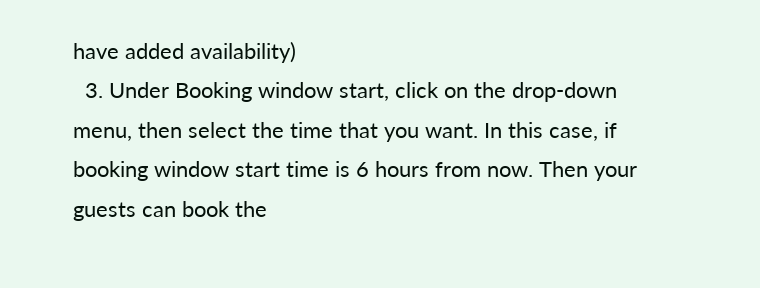have added availability)
  3. Under Booking window start, click on the drop-down menu, then select the time that you want. In this case, if booking window start time is 6 hours from now. Then your guests can book the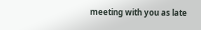meeting with you as late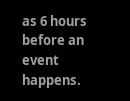as 6 hours before an event happens.